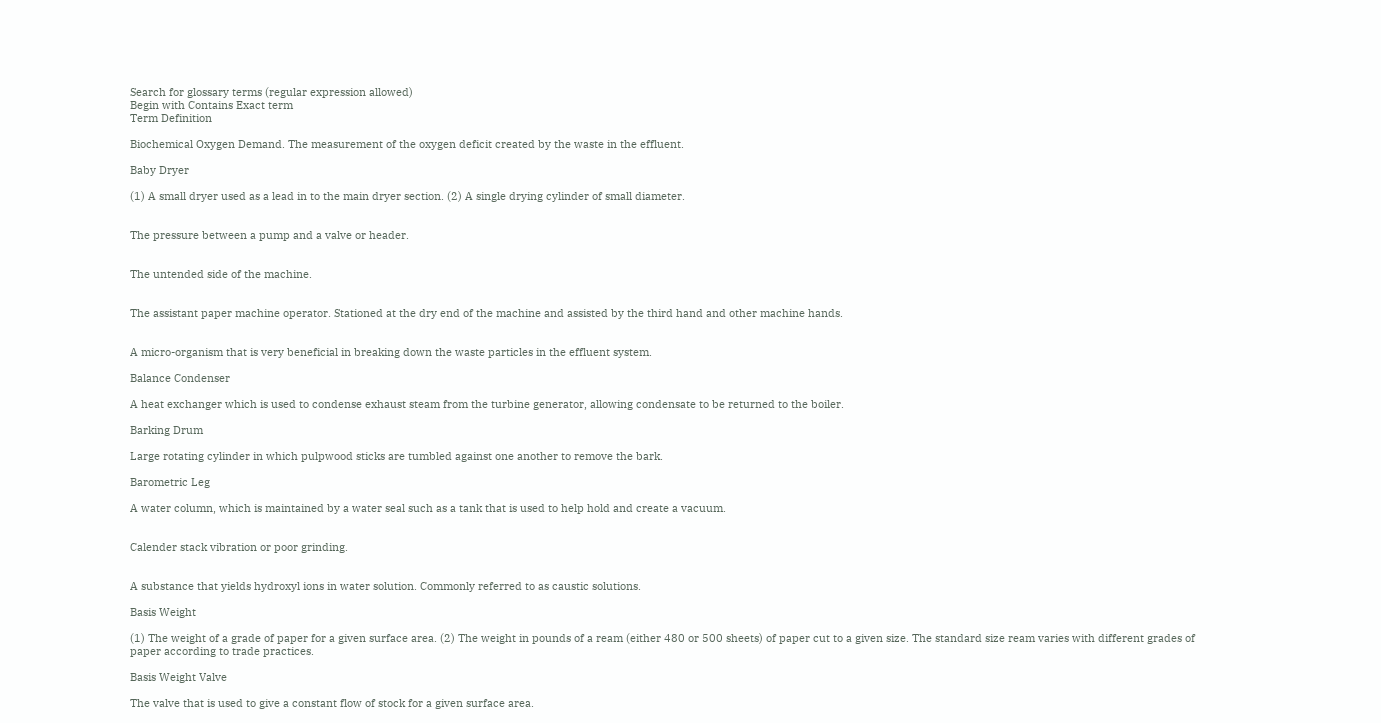Search for glossary terms (regular expression allowed)
Begin with Contains Exact term
Term Definition

Biochemical Oxygen Demand. The measurement of the oxygen deficit created by the waste in the effluent.

Baby Dryer

(1) A small dryer used as a lead in to the main dryer section. (2) A single drying cylinder of small diameter.


The pressure between a pump and a valve or header.


The untended side of the machine.


The assistant paper machine operator. Stationed at the dry end of the machine and assisted by the third hand and other machine hands.


A micro-organism that is very beneficial in breaking down the waste particles in the effluent system.

Balance Condenser

A heat exchanger which is used to condense exhaust steam from the turbine generator, allowing condensate to be returned to the boiler.

Barking Drum

Large rotating cylinder in which pulpwood sticks are tumbled against one another to remove the bark.

Barometric Leg

A water column, which is maintained by a water seal such as a tank that is used to help hold and create a vacuum.


Calender stack vibration or poor grinding.


A substance that yields hydroxyl ions in water solution. Commonly referred to as caustic solutions.

Basis Weight

(1) The weight of a grade of paper for a given surface area. (2) The weight in pounds of a ream (either 480 or 500 sheets) of paper cut to a given size. The standard size ream varies with different grades of paper according to trade practices.

Basis Weight Valve

The valve that is used to give a constant flow of stock for a given surface area.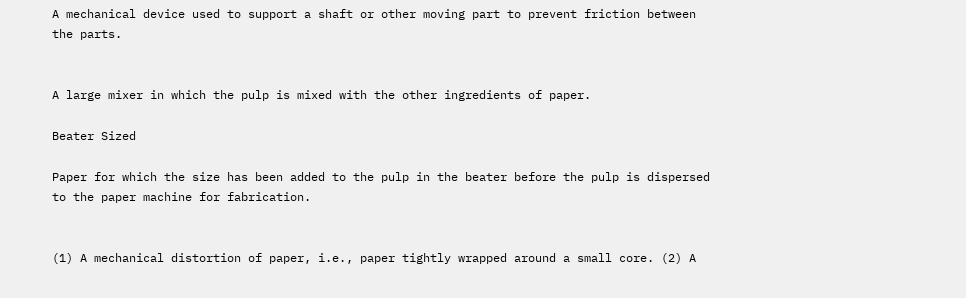A mechanical device used to support a shaft or other moving part to prevent friction between the parts.


A large mixer in which the pulp is mixed with the other ingredients of paper.

Beater Sized

Paper for which the size has been added to the pulp in the beater before the pulp is dispersed to the paper machine for fabrication.


(1) A mechanical distortion of paper, i.e., paper tightly wrapped around a small core. (2) A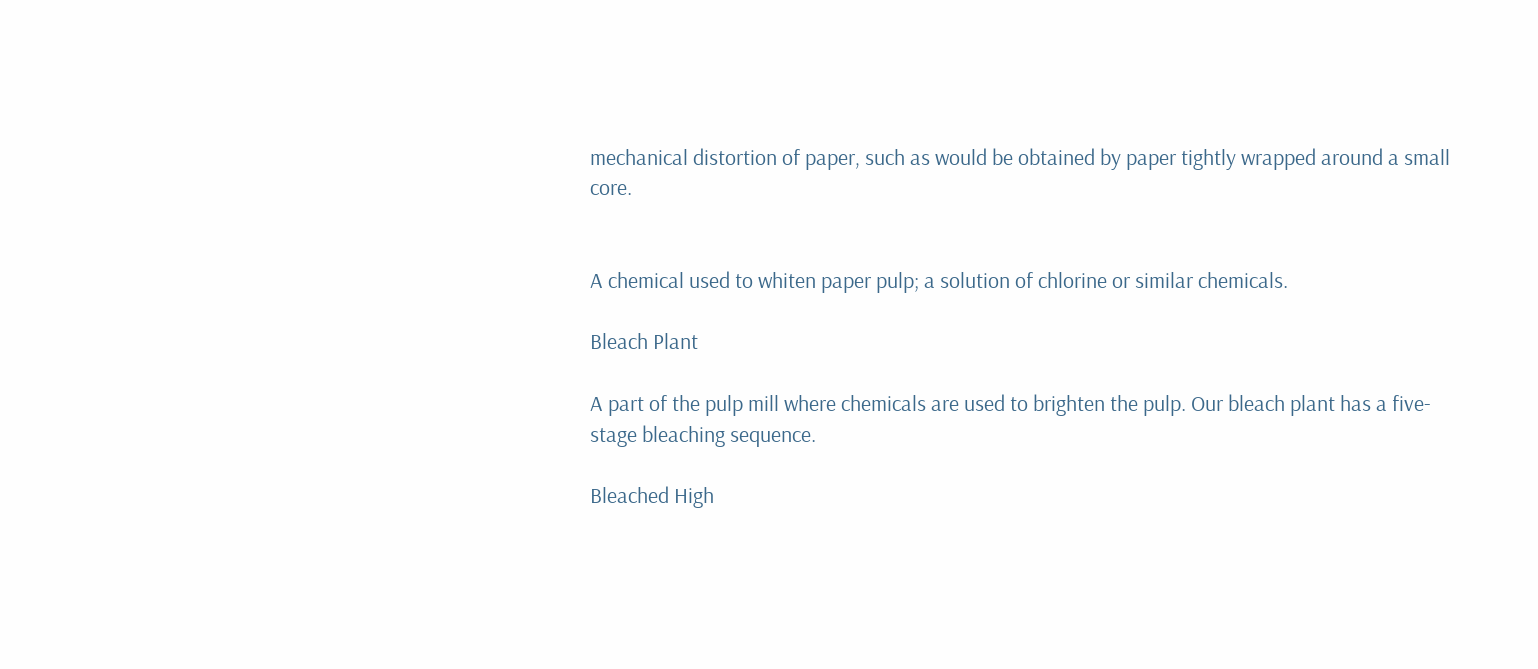mechanical distortion of paper, such as would be obtained by paper tightly wrapped around a small core.


A chemical used to whiten paper pulp; a solution of chlorine or similar chemicals.

Bleach Plant

A part of the pulp mill where chemicals are used to brighten the pulp. Our bleach plant has a five-stage bleaching sequence.

Bleached High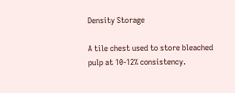Density Storage

A tile chest used to store bleached pulp at 10-12% consistency.